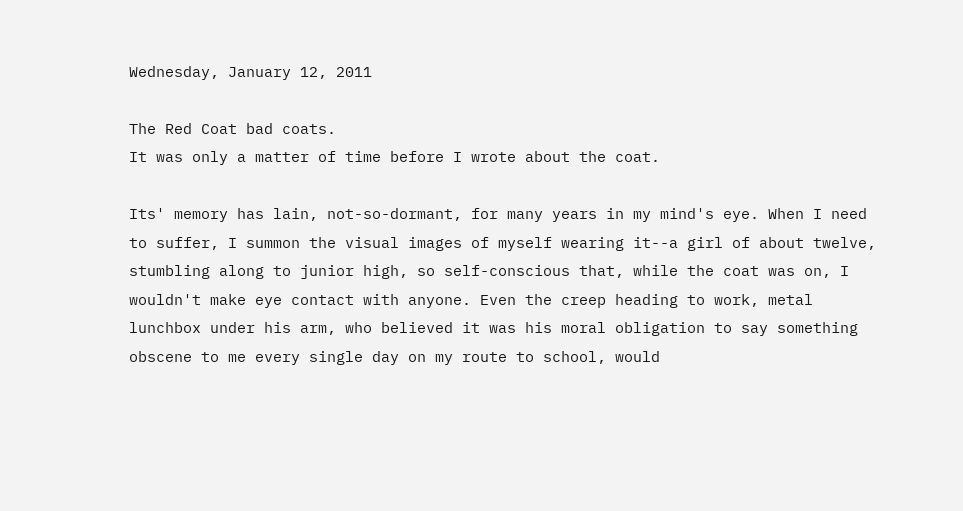Wednesday, January 12, 2011

The Red Coat bad coats.
It was only a matter of time before I wrote about the coat.

Its' memory has lain, not-so-dormant, for many years in my mind's eye. When I need to suffer, I summon the visual images of myself wearing it--a girl of about twelve, stumbling along to junior high, so self-conscious that, while the coat was on, I wouldn't make eye contact with anyone. Even the creep heading to work, metal lunchbox under his arm, who believed it was his moral obligation to say something obscene to me every single day on my route to school, would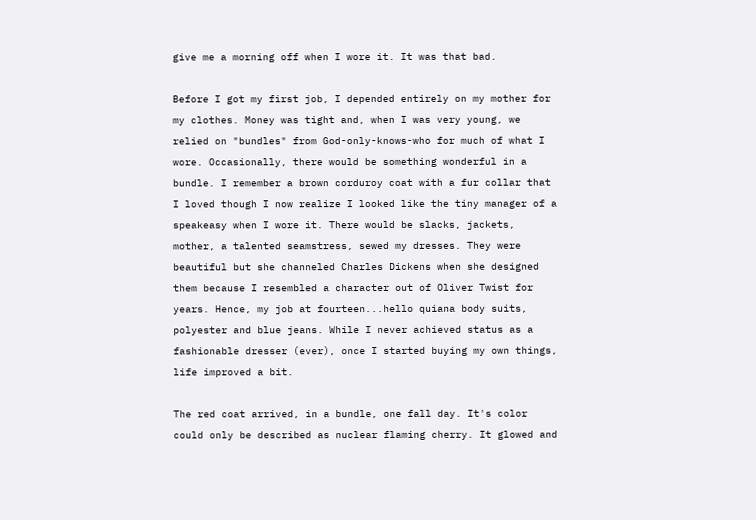give me a morning off when I wore it. It was that bad.

Before I got my first job, I depended entirely on my mother for my clothes. Money was tight and, when I was very young, we relied on "bundles" from God-only-knows-who for much of what I wore. Occasionally, there would be something wonderful in a bundle. I remember a brown corduroy coat with a fur collar that I loved though I now realize I looked like the tiny manager of a speakeasy when I wore it. There would be slacks, jackets, mother, a talented seamstress, sewed my dresses. They were beautiful but she channeled Charles Dickens when she designed them because I resembled a character out of Oliver Twist for years. Hence, my job at fourteen...hello quiana body suits, polyester and blue jeans. While I never achieved status as a fashionable dresser (ever), once I started buying my own things, life improved a bit.

The red coat arrived, in a bundle, one fall day. It's color could only be described as nuclear flaming cherry. It glowed and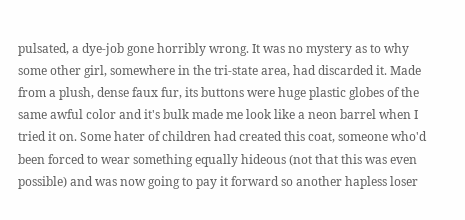pulsated, a dye-job gone horribly wrong. It was no mystery as to why some other girl, somewhere in the tri-state area, had discarded it. Made from a plush, dense faux fur, its buttons were huge plastic globes of the same awful color and it's bulk made me look like a neon barrel when I tried it on. Some hater of children had created this coat, someone who'd been forced to wear something equally hideous (not that this was even possible) and was now going to pay it forward so another hapless loser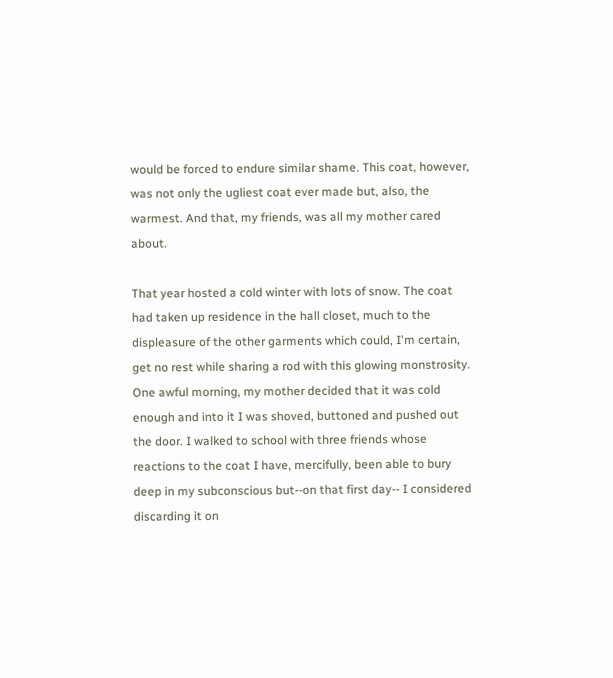would be forced to endure similar shame. This coat, however, was not only the ugliest coat ever made but, also, the warmest. And that, my friends, was all my mother cared about.

That year hosted a cold winter with lots of snow. The coat had taken up residence in the hall closet, much to the displeasure of the other garments which could, I'm certain, get no rest while sharing a rod with this glowing monstrosity. One awful morning, my mother decided that it was cold enough and into it I was shoved, buttoned and pushed out the door. I walked to school with three friends whose reactions to the coat I have, mercifully, been able to bury deep in my subconscious but--on that first day-- I considered discarding it on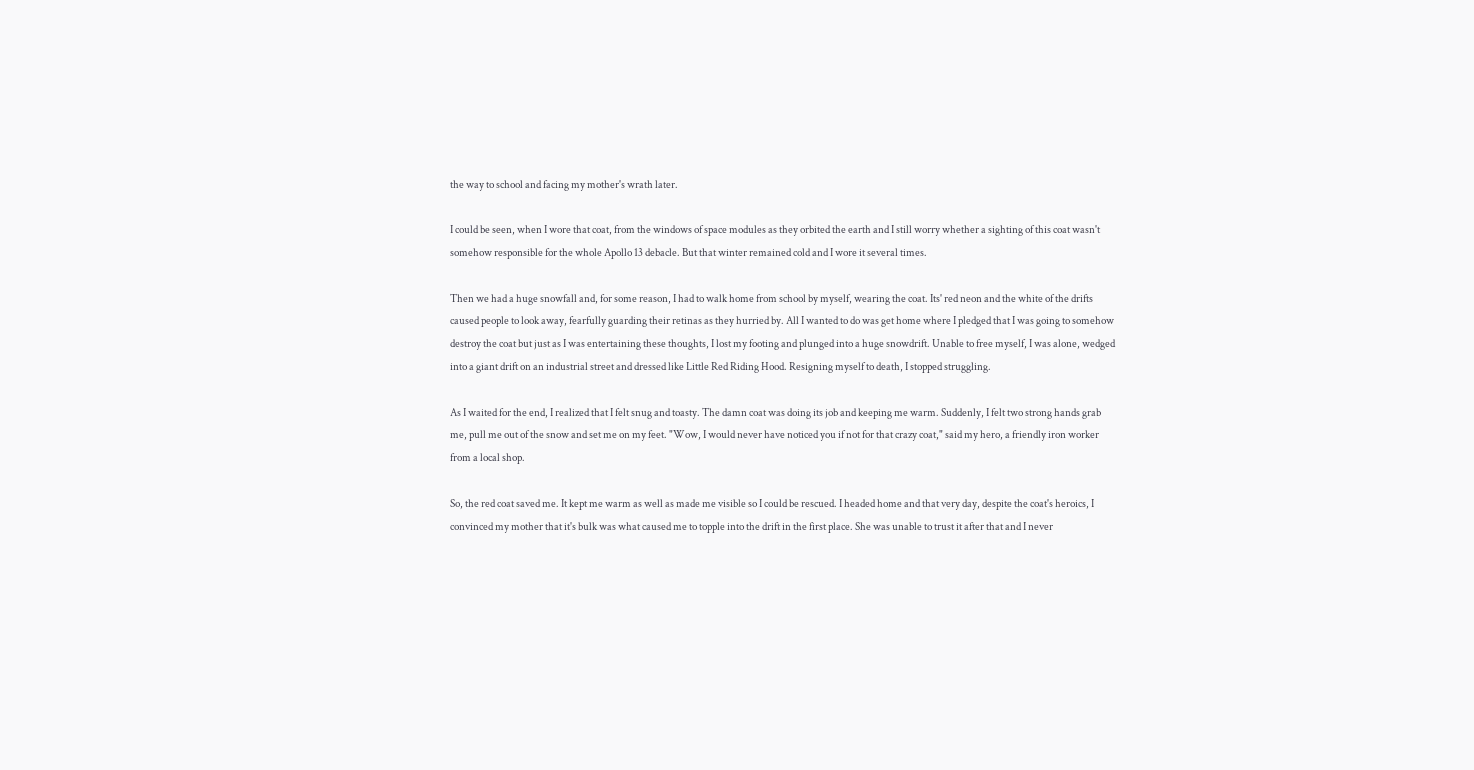the way to school and facing my mother's wrath later.

I could be seen, when I wore that coat, from the windows of space modules as they orbited the earth and I still worry whether a sighting of this coat wasn't somehow responsible for the whole Apollo 13 debacle. But that winter remained cold and I wore it several times.

Then we had a huge snowfall and, for some reason, I had to walk home from school by myself, wearing the coat. Its' red neon and the white of the drifts caused people to look away, fearfully guarding their retinas as they hurried by. All I wanted to do was get home where I pledged that I was going to somehow destroy the coat but just as I was entertaining these thoughts, I lost my footing and plunged into a huge snowdrift. Unable to free myself, I was alone, wedged into a giant drift on an industrial street and dressed like Little Red Riding Hood. Resigning myself to death, I stopped struggling.

As I waited for the end, I realized that I felt snug and toasty. The damn coat was doing its job and keeping me warm. Suddenly, I felt two strong hands grab me, pull me out of the snow and set me on my feet. "Wow, I would never have noticed you if not for that crazy coat," said my hero, a friendly iron worker from a local shop.

So, the red coat saved me. It kept me warm as well as made me visible so I could be rescued. I headed home and that very day, despite the coat's heroics, I convinced my mother that it's bulk was what caused me to topple into the drift in the first place. She was unable to trust it after that and I never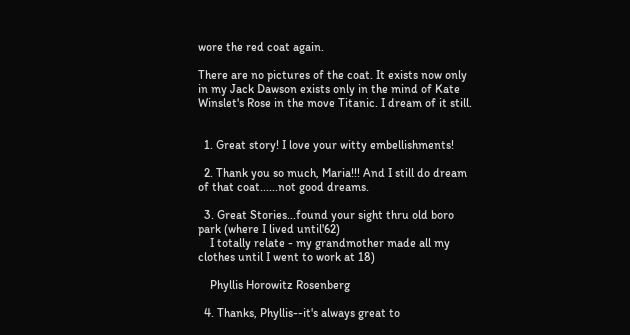wore the red coat again.

There are no pictures of the coat. It exists now only in my Jack Dawson exists only in the mind of Kate Winslet's Rose in the move Titanic. I dream of it still.


  1. Great story! I love your witty embellishments!

  2. Thank you so much, Maria!!! And I still do dream of that coat......not good dreams.

  3. Great Stories...found your sight thru old boro park (where I lived until'62)
    I totally relate - my grandmother made all my clothes until I went to work at 18)

    Phyllis Horowitz Rosenberg

  4. Thanks, Phyllis--it's always great to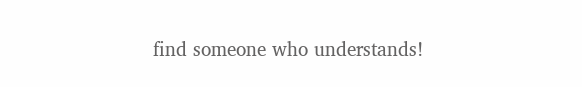find someone who understands!